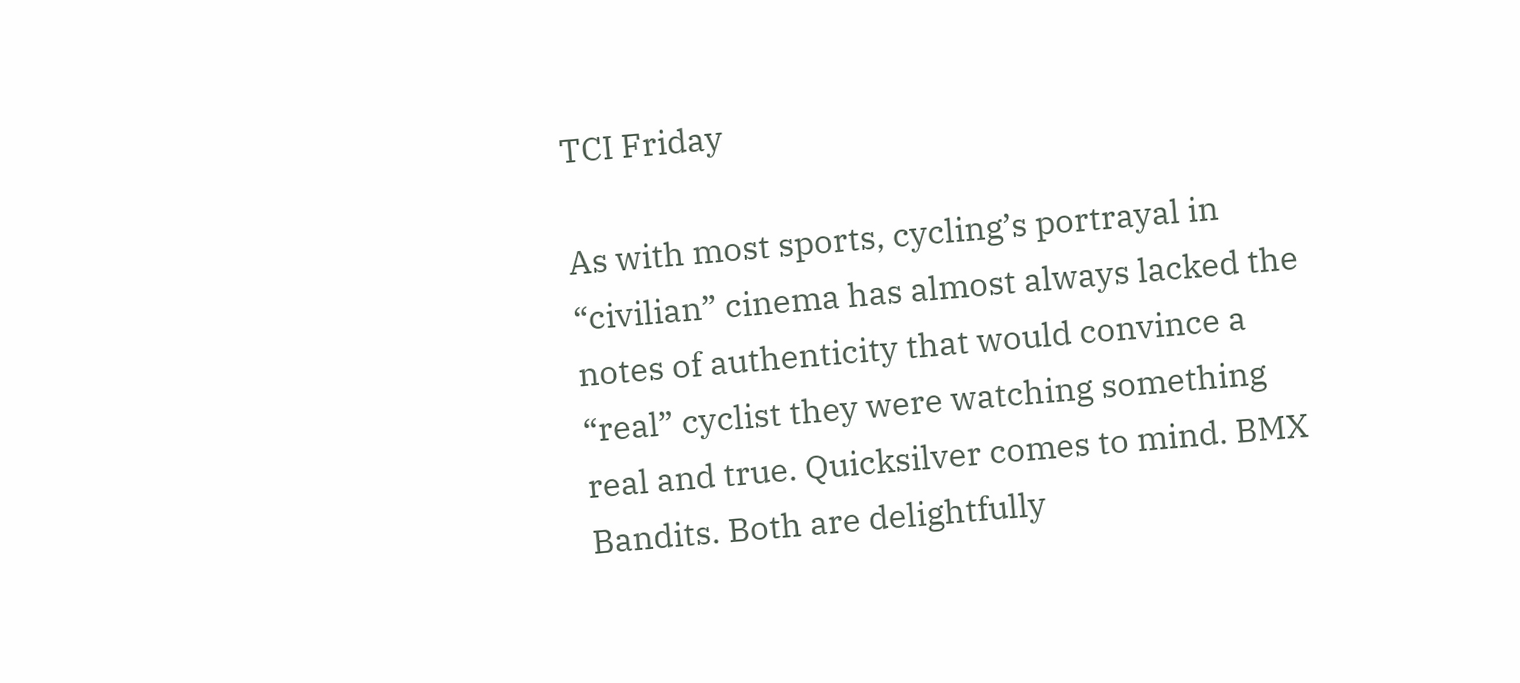TCI Friday

As with most sports, cycling’s portrayal in “civilian” cinema has almost always lacked the notes of authenticity that would convince a “real” cyclist they were watching something real and true. Quicksilver comes to mind. BMX Bandits. Both are delightfully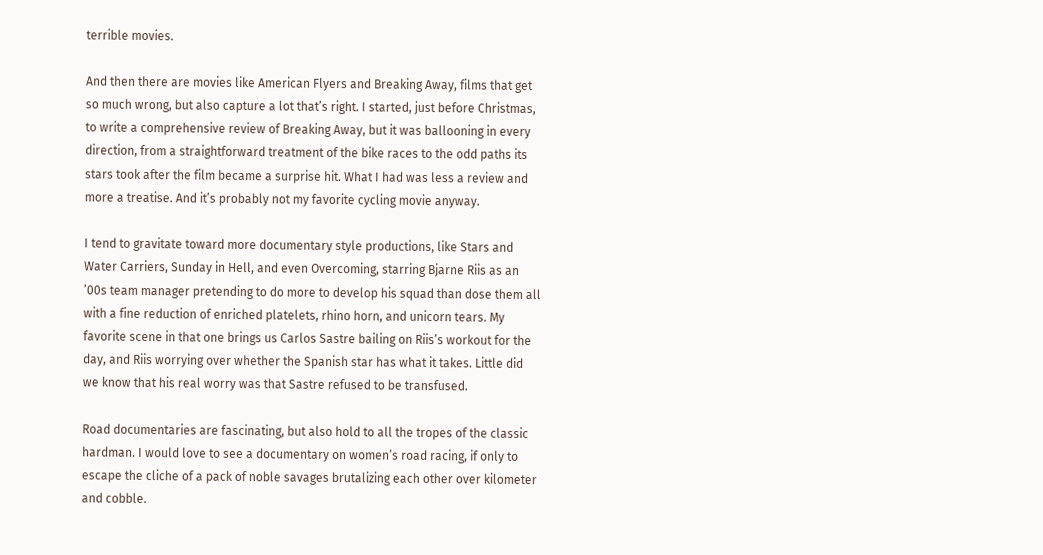terrible movies.

And then there are movies like American Flyers and Breaking Away, films that get so much wrong, but also capture a lot that’s right. I started, just before Christmas, to write a comprehensive review of Breaking Away, but it was ballooning in every direction, from a straightforward treatment of the bike races to the odd paths its stars took after the film became a surprise hit. What I had was less a review and more a treatise. And it’s probably not my favorite cycling movie anyway.

I tend to gravitate toward more documentary style productions, like Stars and Water Carriers, Sunday in Hell, and even Overcoming, starring Bjarne Riis as an ’00s team manager pretending to do more to develop his squad than dose them all with a fine reduction of enriched platelets, rhino horn, and unicorn tears. My favorite scene in that one brings us Carlos Sastre bailing on Riis’s workout for the day, and Riis worrying over whether the Spanish star has what it takes. Little did we know that his real worry was that Sastre refused to be transfused.

Road documentaries are fascinating, but also hold to all the tropes of the classic hardman. I would love to see a documentary on women’s road racing, if only to escape the cliche of a pack of noble savages brutalizing each other over kilometer and cobble.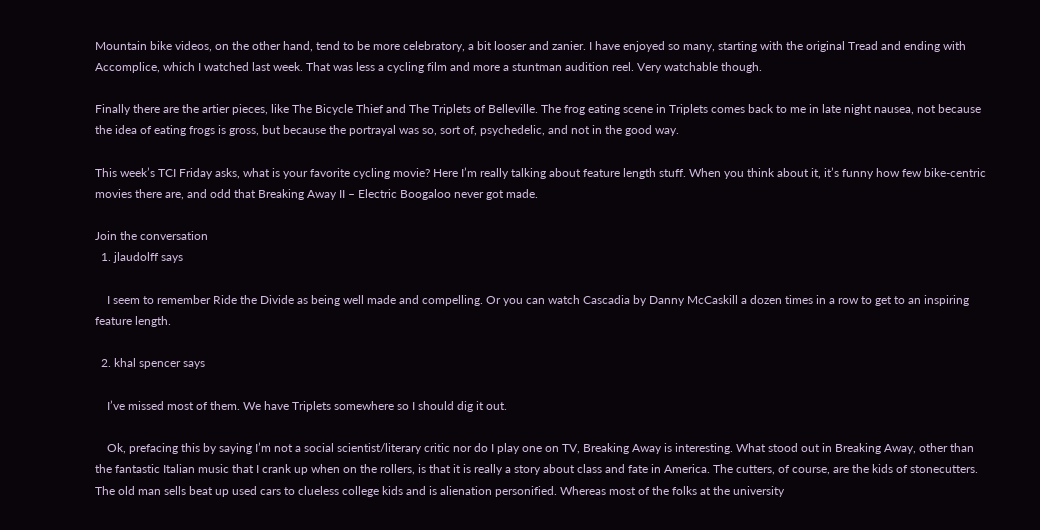Mountain bike videos, on the other hand, tend to be more celebratory, a bit looser and zanier. I have enjoyed so many, starting with the original Tread and ending with Accomplice, which I watched last week. That was less a cycling film and more a stuntman audition reel. Very watchable though.

Finally there are the artier pieces, like The Bicycle Thief and The Triplets of Belleville. The frog eating scene in Triplets comes back to me in late night nausea, not because the idea of eating frogs is gross, but because the portrayal was so, sort of, psychedelic, and not in the good way.

This week’s TCI Friday asks, what is your favorite cycling movie? Here I’m really talking about feature length stuff. When you think about it, it’s funny how few bike-centric movies there are, and odd that Breaking Away II – Electric Boogaloo never got made.

Join the conversation
  1. jlaudolff says

    I seem to remember Ride the Divide as being well made and compelling. Or you can watch Cascadia by Danny McCaskill a dozen times in a row to get to an inspiring feature length.

  2. khal spencer says

    I’ve missed most of them. We have Triplets somewhere so I should dig it out.

    Ok, prefacing this by saying I’m not a social scientist/literary critic nor do I play one on TV, Breaking Away is interesting. What stood out in Breaking Away, other than the fantastic Italian music that I crank up when on the rollers, is that it is really a story about class and fate in America. The cutters, of course, are the kids of stonecutters. The old man sells beat up used cars to clueless college kids and is alienation personified. Whereas most of the folks at the university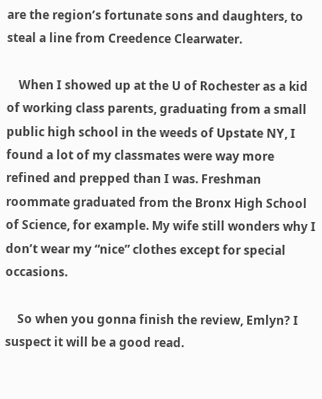are the region’s fortunate sons and daughters, to steal a line from Creedence Clearwater.

    When I showed up at the U of Rochester as a kid of working class parents, graduating from a small public high school in the weeds of Upstate NY, I found a lot of my classmates were way more refined and prepped than I was. Freshman roommate graduated from the Bronx High School of Science, for example. My wife still wonders why I don’t wear my “nice” clothes except for special occasions.

    So when you gonna finish the review, Emlyn? I suspect it will be a good read.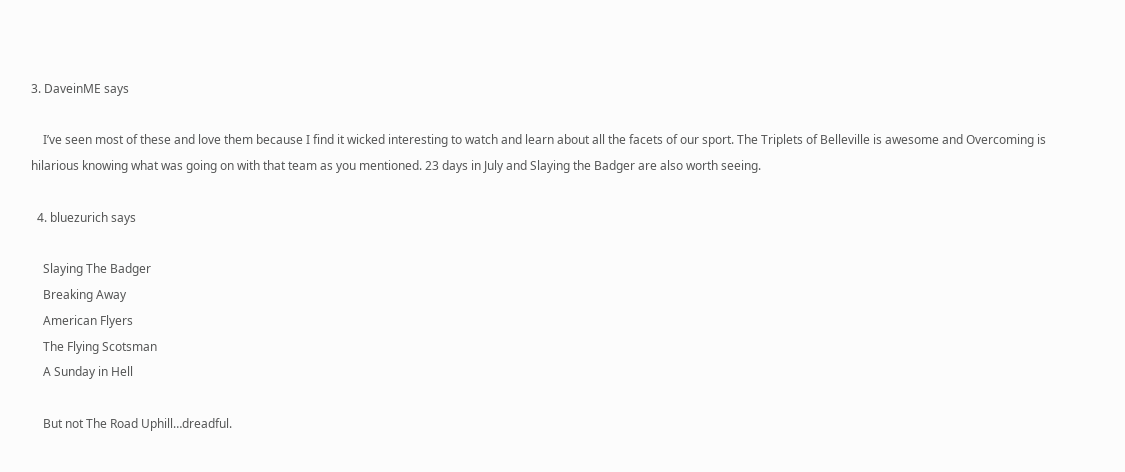3. DaveinME says

    I’ve seen most of these and love them because I find it wicked interesting to watch and learn about all the facets of our sport. The Triplets of Belleville is awesome and Overcoming is hilarious knowing what was going on with that team as you mentioned. 23 days in July and Slaying the Badger are also worth seeing.

  4. bluezurich says

    Slaying The Badger
    Breaking Away
    American Flyers
    The Flying Scotsman
    A Sunday in Hell

    But not The Road Uphill…dreadful.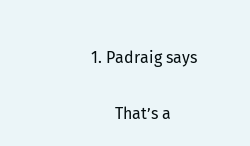1. Padraig says

      That’s a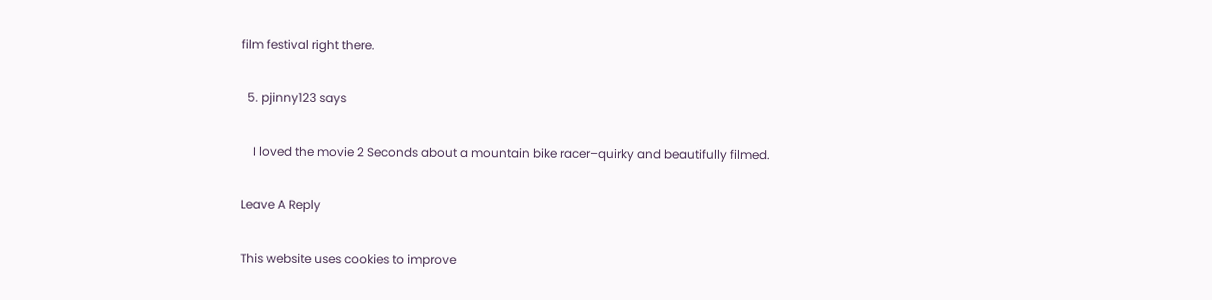film festival right there.

  5. pjinny123 says

    I loved the movie 2 Seconds about a mountain bike racer–quirky and beautifully filmed.

Leave A Reply

This website uses cookies to improve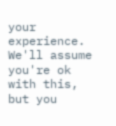your experience. We'll assume you're ok with this, but you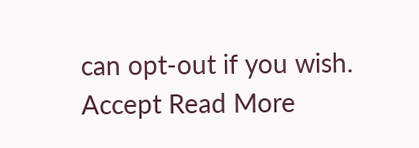can opt-out if you wish. Accept Read More